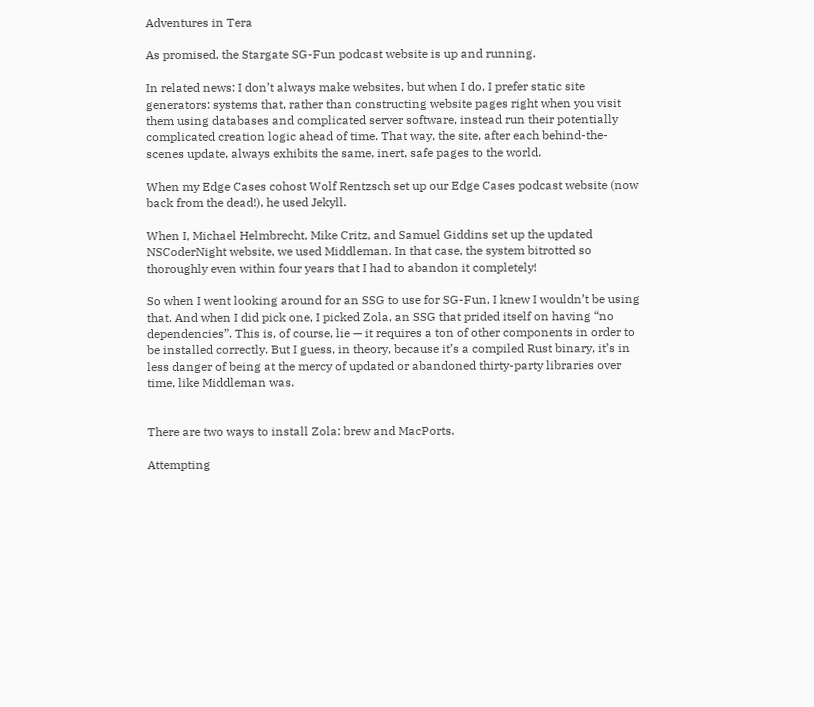Adventures in Tera

As promised, the Stargate SG-Fun podcast website is up and running.

In related news: I don’t always make websites, but when I do, I prefer static site generators: systems that, rather than constructing website pages right when you visit them using databases and complicated server software, instead run their potentially complicated creation logic ahead of time. That way, the site, after each behind-the-scenes update, always exhibits the same, inert, safe pages to the world.

When my Edge Cases cohost Wolf Rentzsch set up our Edge Cases podcast website (now back from the dead!), he used Jekyll.

When I, Michael Helmbrecht, Mike Critz, and Samuel Giddins set up the updated NSCoderNight website, we used Middleman. In that case, the system bitrotted so thoroughly even within four years that I had to abandon it completely!

So when I went looking around for an SSG to use for SG-Fun, I knew I wouldn’t be using that. And when I did pick one, I picked Zola, an SSG that prided itself on having “no dependencies”. This is, of course, lie — it requires a ton of other components in order to be installed correctly. But I guess, in theory, because it’s a compiled Rust binary, it’s in less danger of being at the mercy of updated or abandoned thirty-party libraries over time, like Middleman was.


There are two ways to install Zola: brew and MacPorts.

Attempting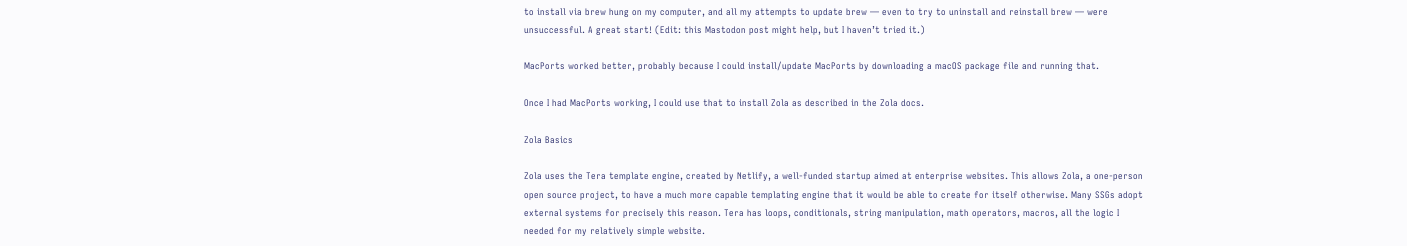to install via brew hung on my computer, and all my attempts to update brew — even to try to uninstall and reinstall brew — were unsuccessful. A great start! (Edit: this Mastodon post might help, but I haven’t tried it.)

MacPorts worked better, probably because I could install/update MacPorts by downloading a macOS package file and running that.

Once I had MacPorts working, I could use that to install Zola as described in the Zola docs.

Zola Basics

Zola uses the Tera template engine, created by Netlify, a well-funded startup aimed at enterprise websites. This allows Zola, a one-person open source project, to have a much more capable templating engine that it would be able to create for itself otherwise. Many SSGs adopt external systems for precisely this reason. Tera has loops, conditionals, string manipulation, math operators, macros, all the logic I needed for my relatively simple website.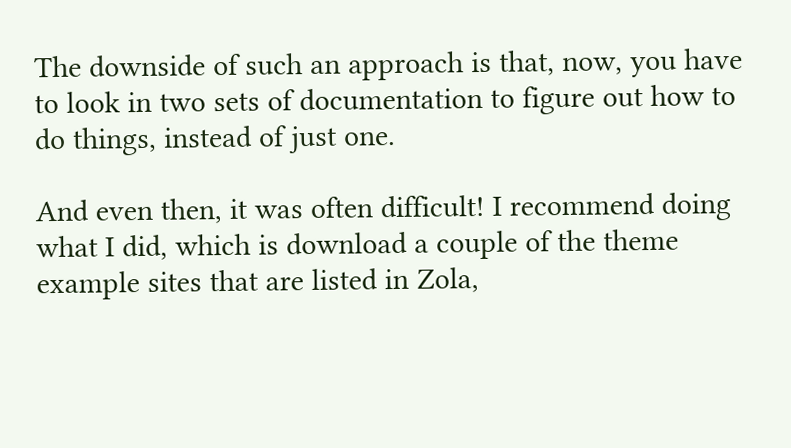The downside of such an approach is that, now, you have to look in two sets of documentation to figure out how to do things, instead of just one.

And even then, it was often difficult! I recommend doing what I did, which is download a couple of the theme example sites that are listed in Zola,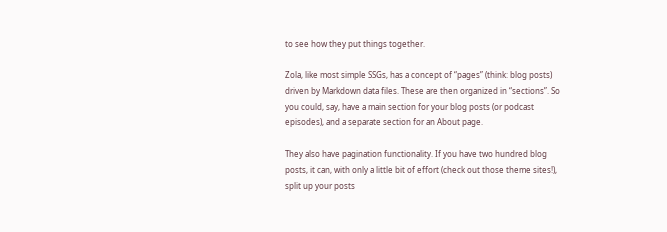to see how they put things together.

Zola, like most simple SSGs, has a concept of “pages” (think: blog posts) driven by Markdown data files. These are then organized in “sections”. So you could, say, have a main section for your blog posts (or podcast episodes), and a separate section for an About page.

They also have pagination functionality. If you have two hundred blog posts, it can, with only a little bit of effort (check out those theme sites!), split up your posts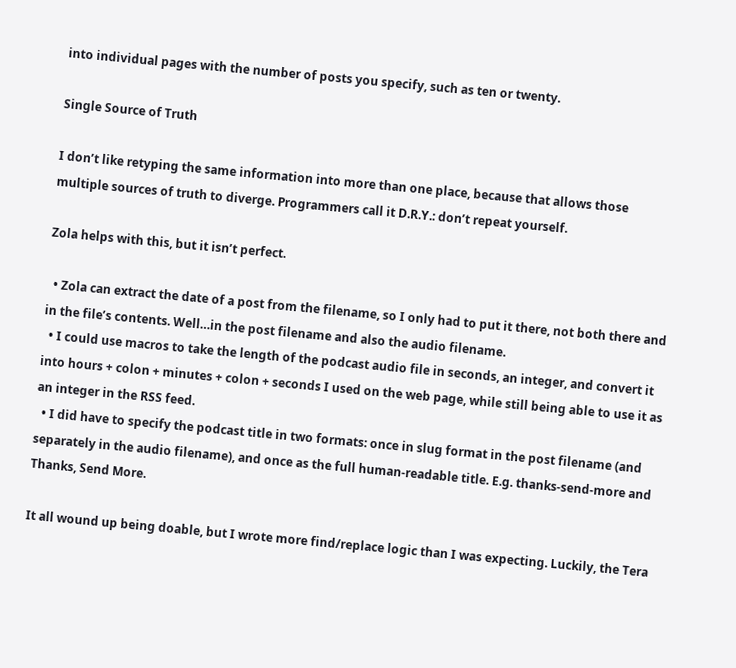into individual pages with the number of posts you specify, such as ten or twenty.

Single Source of Truth

I don’t like retyping the same information into more than one place, because that allows those multiple sources of truth to diverge. Programmers call it D.R.Y.: don’t repeat yourself.

Zola helps with this, but it isn’t perfect.

  • Zola can extract the date of a post from the filename, so I only had to put it there, not both there and in the file’s contents. Well…in the post filename and also the audio filename.
  • I could use macros to take the length of the podcast audio file in seconds, an integer, and convert it into hours + colon + minutes + colon + seconds I used on the web page, while still being able to use it as an integer in the RSS feed.
  • I did have to specify the podcast title in two formats: once in slug format in the post filename (and separately in the audio filename), and once as the full human-readable title. E.g. thanks-send-more and Thanks, Send More.

It all wound up being doable, but I wrote more find/replace logic than I was expecting. Luckily, the Tera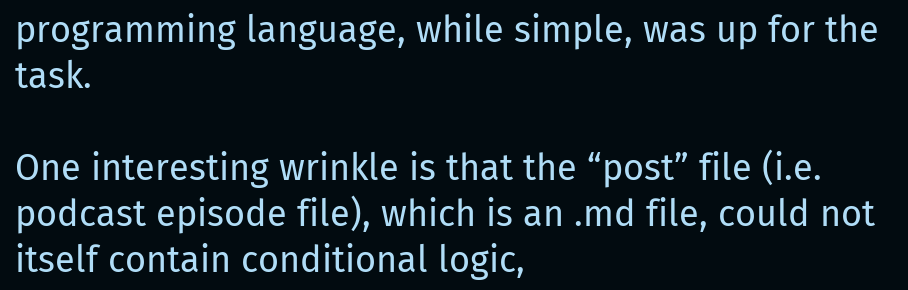programming language, while simple, was up for the task.

One interesting wrinkle is that the “post” file (i.e. podcast episode file), which is an .md file, could not itself contain conditional logic,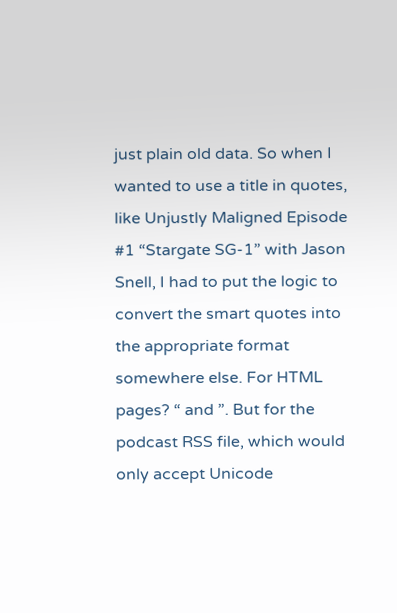just plain old data. So when I wanted to use a title in quotes, like Unjustly Maligned Episode #1 “Stargate SG-1” with Jason Snell, I had to put the logic to convert the smart quotes into the appropriate format somewhere else. For HTML pages? “ and ”. But for the podcast RSS file, which would only accept Unicode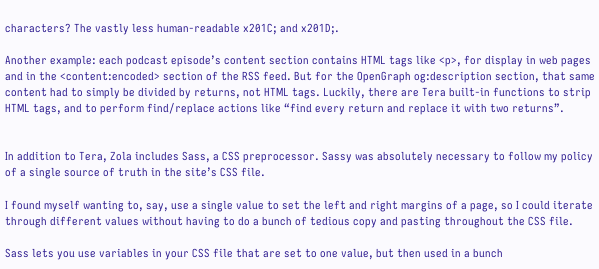characters? The vastly less human-readable x201C; and x201D;.

Another example: each podcast episode’s content section contains HTML tags like <p>, for display in web pages and in the <content:encoded> section of the RSS feed. But for the OpenGraph og:description section, that same content had to simply be divided by returns, not HTML tags. Luckily, there are Tera built-in functions to strip HTML tags, and to perform find/replace actions like “find every return and replace it with two returns”.


In addition to Tera, Zola includes Sass, a CSS preprocessor. Sassy was absolutely necessary to follow my policy of a single source of truth in the site’s CSS file.

I found myself wanting to, say, use a single value to set the left and right margins of a page, so I could iterate through different values without having to do a bunch of tedious copy and pasting throughout the CSS file.

Sass lets you use variables in your CSS file that are set to one value, but then used in a bunch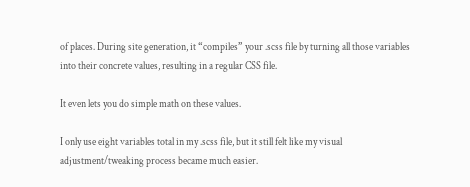of places. During site generation, it “compiles” your .scss file by turning all those variables into their concrete values, resulting in a regular CSS file.

It even lets you do simple math on these values.

I only use eight variables total in my .scss file, but it still felt like my visual adjustment/tweaking process became much easier.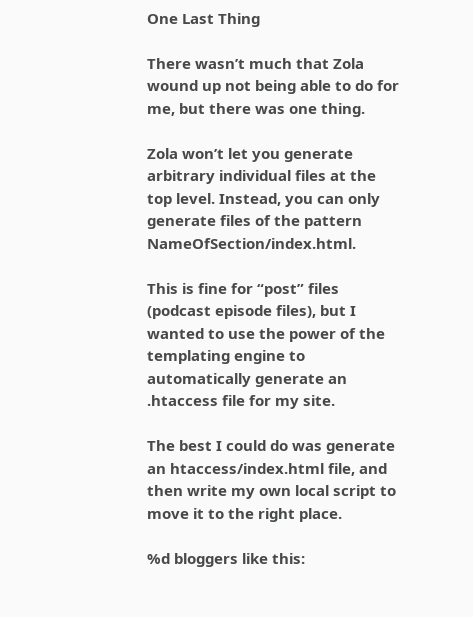One Last Thing

There wasn’t much that Zola wound up not being able to do for me, but there was one thing.

Zola won’t let you generate arbitrary individual files at the top level. Instead, you can only generate files of the pattern NameOfSection/index.html.

This is fine for “post” files (podcast episode files), but I wanted to use the power of the templating engine to automatically generate an .htaccess file for my site.

The best I could do was generate an htaccess/index.html file, and then write my own local script to move it to the right place.

%d bloggers like this: